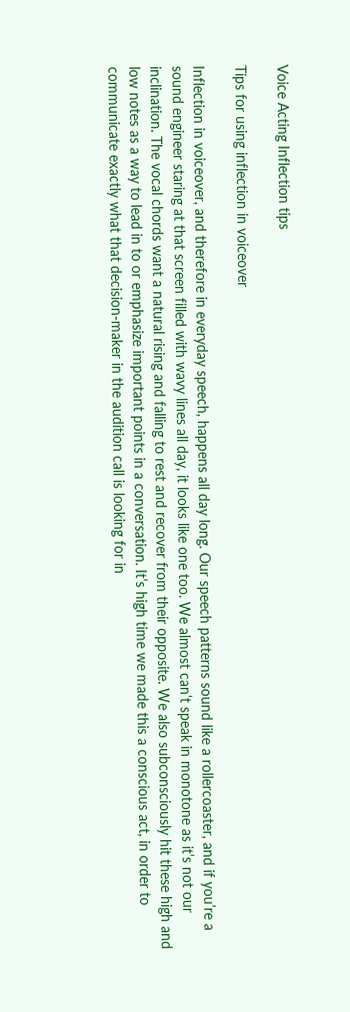Voice Acting Inflection tips

Tips for using inflection in voiceover

Inflection in voiceover, and therefore in everyday speech, happens all day long. Our speech patterns sound like a rollercoaster, and if you’re a sound engineer staring at that screen filled with wavy lines all day, it looks like one too. We almost can’t speak in monotone as it’s not our inclination. The vocal chords want a natural rising and falling to rest and recover from their opposite. We also subconsciously hit these high and low notes as a way to lead in to or emphasize important points in a conversation. It’s high time we made this a conscious act, in order to communicate exactly what that decision-maker in the audition call is looking for in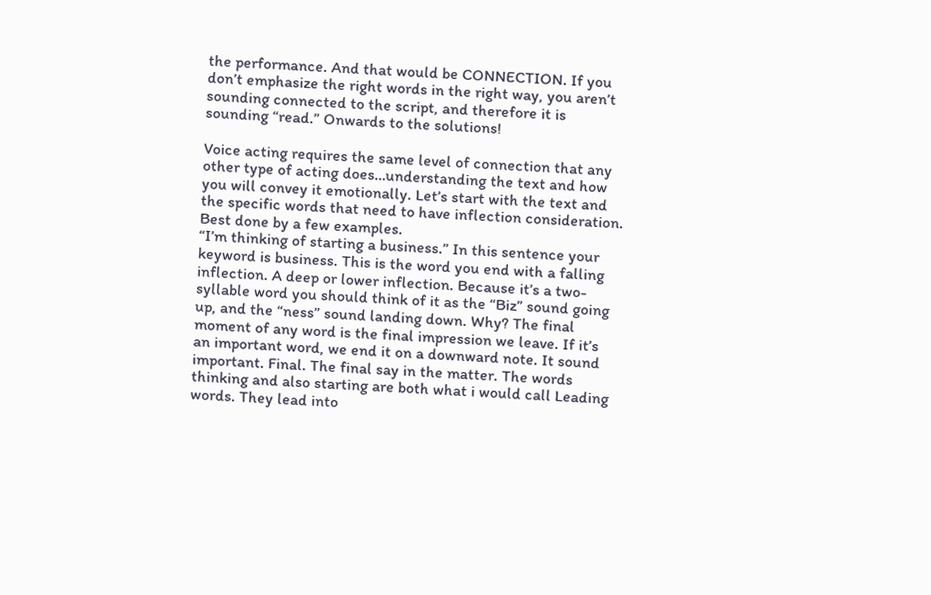the performance. And that would be CONNECTION. If you don’t emphasize the right words in the right way, you aren’t sounding connected to the script, and therefore it is sounding “read.” Onwards to the solutions!

Voice acting requires the same level of connection that any other type of acting does…understanding the text and how you will convey it emotionally. Let’s start with the text and the specific words that need to have inflection consideration. Best done by a few examples.
“I’m thinking of starting a business.” In this sentence your keyword is business. This is the word you end with a falling inflection. A deep or lower inflection. Because it’s a two-syllable word you should think of it as the “Biz” sound going up, and the “ness” sound landing down. Why? The final moment of any word is the final impression we leave. If it’s an important word, we end it on a downward note. It sound important. Final. The final say in the matter. The words thinking and also starting are both what i would call Leading words. They lead into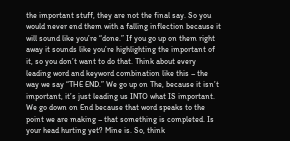the important stuff, they are not the final say. So you would never end them with a falling inflection because it will sound like you’re “done.” If you go up on them right away it sounds like you’re highlighting the important of it, so you don’t want to do that. Think about every leading word and keyword combination like this – the way we say “THE END.” We go up on The, because it isn’t important, it’s just leading us INTO what IS important. We go down on End because that word speaks to the point we are making – that something is completed. Is your head hurting yet? Mine is. So, think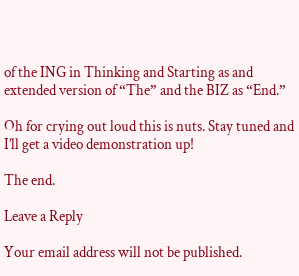of the ING in Thinking and Starting as and extended version of “The” and the BIZ as “End.”

Oh for crying out loud this is nuts. Stay tuned and I’ll get a video demonstration up!

The end.

Leave a Reply

Your email address will not be published.